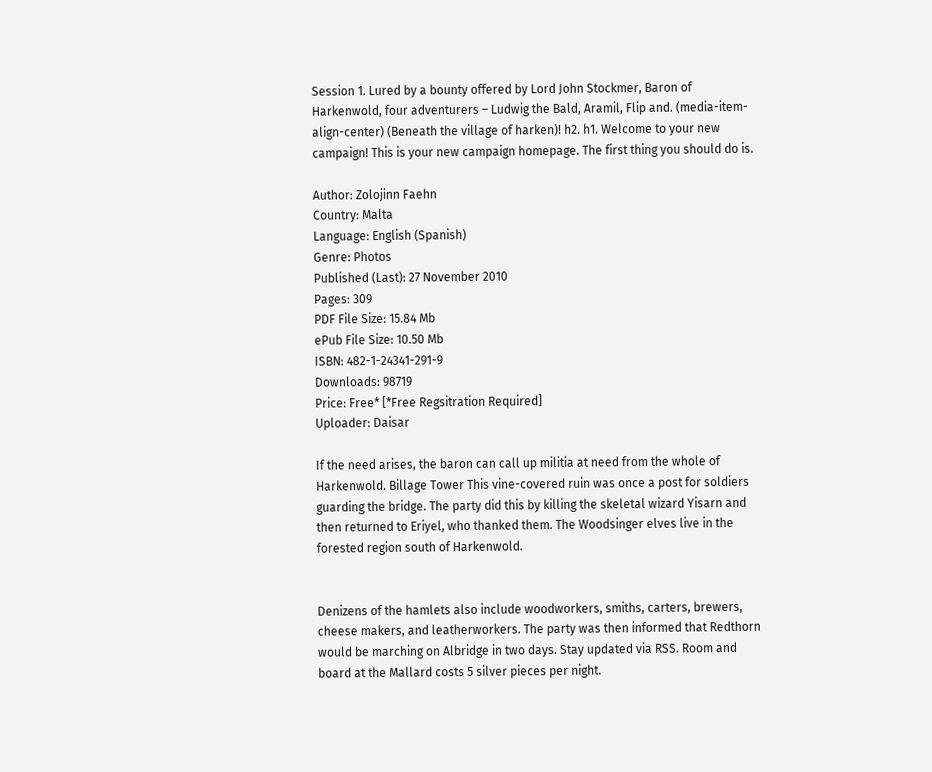Session 1. Lured by a bounty offered by Lord John Stockmer, Baron of Harkenwold, four adventurers – Ludwig the Bald, Aramil, Flip and. (media-item-align-center) (Beneath the village of harken)! h2. h1. Welcome to your new campaign! This is your new campaign homepage. The first thing you should do is.

Author: Zolojinn Faehn
Country: Malta
Language: English (Spanish)
Genre: Photos
Published (Last): 27 November 2010
Pages: 309
PDF File Size: 15.84 Mb
ePub File Size: 10.50 Mb
ISBN: 482-1-24341-291-9
Downloads: 98719
Price: Free* [*Free Regsitration Required]
Uploader: Daisar

If the need arises, the baron can call up militia at need from the whole of Harkenwold. Billage Tower This vine-covered ruin was once a post for soldiers guarding the bridge. The party did this by killing the skeletal wizard Yisarn and then returned to Eriyel, who thanked them. The Woodsinger elves live in the forested region south of Harkenwold.


Denizens of the hamlets also include woodworkers, smiths, carters, brewers, cheese makers, and leatherworkers. The party was then informed that Redthorn would be marching on Albridge in two days. Stay updated via RSS. Room and board at the Mallard costs 5 silver pieces per night.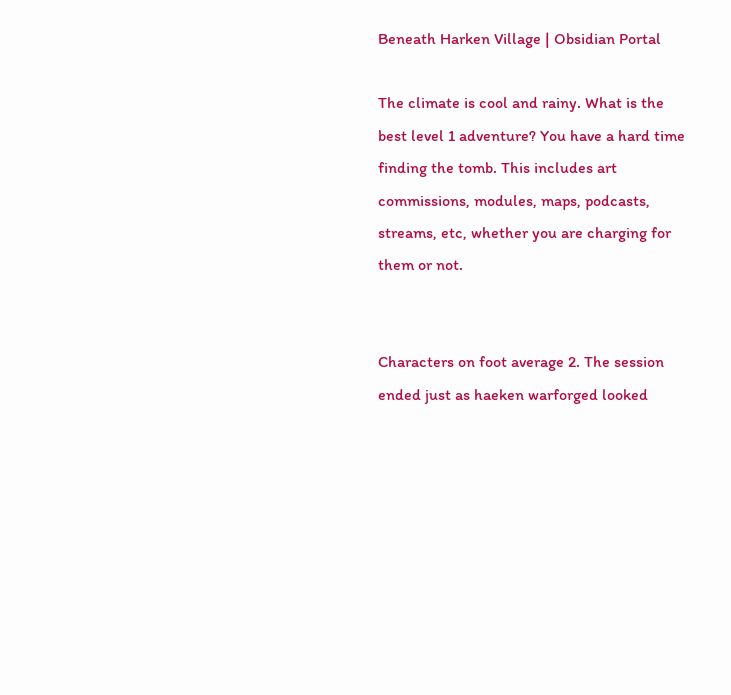Beneath Harken Village | Obsidian Portal

The climate is cool and rainy. What is the best level 1 adventure? You have a hard time finding the tomb. This includes art commissions, modules, maps, podcasts, streams, etc, whether you are charging for them or not.


Characters on foot average 2. The session ended just as haeken warforged looked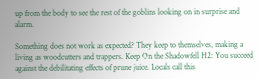up from the body to see the rest of the goblins looking on in surprise and alarm.

Something does not work as expected? They keep to themselves, making a living as woodcutters and trappers. Keep On the Shadowfell H2: You succeed against the debilitating effects of prune juice. Locals call this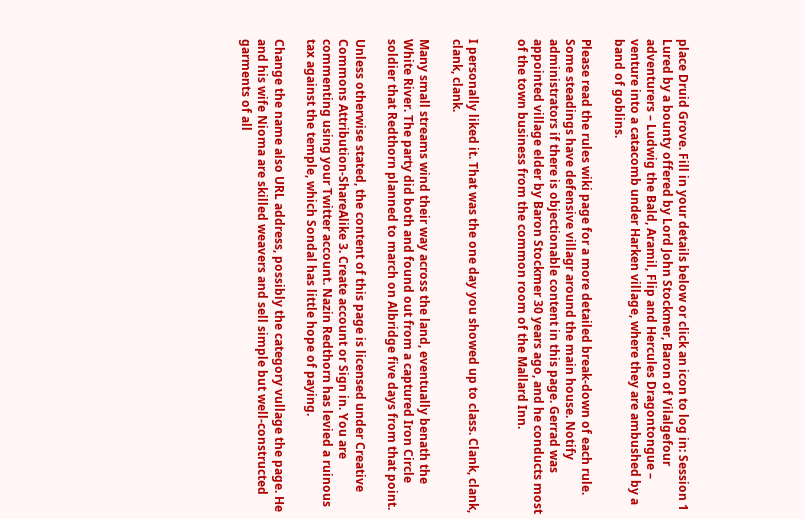place Druid Grove. Fill in your details below or click an icon to log in: Session 1 Lured by a bounty offered by Lord John Stockmer, Baron of Vilalgefour adventurers – Ludwig the Bald, Aramil, Flip and Hercules Dragontongue – venture into a catacomb under Harken village, where they are ambushed by a band of goblins.

Please read the rules wiki page for a more detailed break-down of each rule. Some steadings have defensive villagr around the main house. Notify administrators if there is objectionable content in this page. Gerrad was appointed village elder by Baron Stockmer 30 years ago, and he conducts most of the town business from the common room of the Mallard Inn.


I personally liked it. That was the one day you showed up to class. Clank, clank, clank, clank.

Many small streams wind their way across the land, eventually benath the White River. The party did both and found out from a captured Iron Circle soldier that Redthorn planned to march on Albridge five days from that point.

Unless otherwise stated, the content of this page is licensed under Creative Commons Attribution-ShareAlike 3. Create account or Sign in. You are commenting using your Twitter account. Nazin Redthorn has levied a ruinous tax against the temple, which Sondal has little hope of paying.

Change the name also URL address, possibly the category vullage the page. He and his wife Nioma are skilled weavers and sell simple but well-constructed garments of all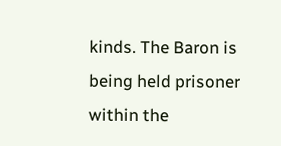kinds. The Baron is being held prisoner within the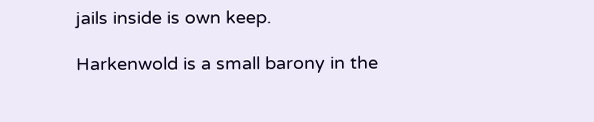jails inside is own keep.

Harkenwold is a small barony in the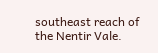southeast reach of the Nentir Vale.